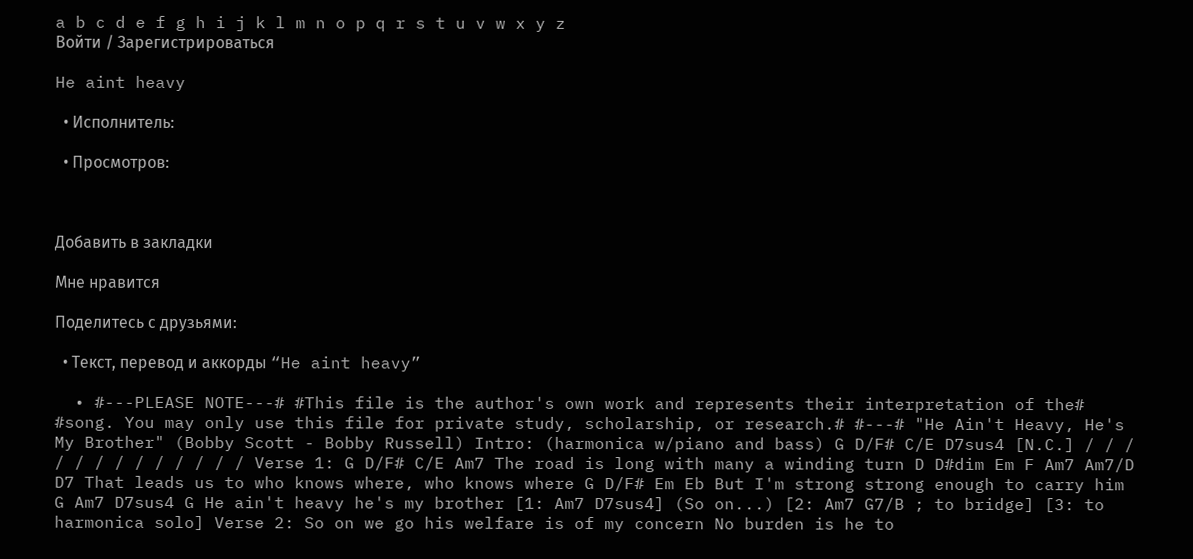a b c d e f g h i j k l m n o p q r s t u v w x y z
Войти / Зарегистрироваться

He aint heavy

  • Исполнитель:

  • Просмотров:



Добавить в закладки

Мне нравится

Поделитесь с друзьями:

  • Текст, перевод и аккорды “He aint heavy”

  • #---PLEASE NOTE---# #This file is the author's own work and represents their interpretation of the# #song. You may only use this file for private study, scholarship, or research.# #---# "He Ain't Heavy, He's My Brother" (Bobby Scott - Bobby Russell) Intro: (harmonica w/piano and bass) G D/F# C/E D7sus4 [N.C.] / / / / / / / / / / / / / Verse 1: G D/F# C/E Am7 The road is long with many a winding turn D D#dim Em F Am7 Am7/D D7 That leads us to who knows where, who knows where G D/F# Em Eb But I'm strong strong enough to carry him G Am7 D7sus4 G He ain't heavy he's my brother [1: Am7 D7sus4] (So on...) [2: Am7 G7/B ; to bridge] [3: to harmonica solo] Verse 2: So on we go his welfare is of my concern No burden is he to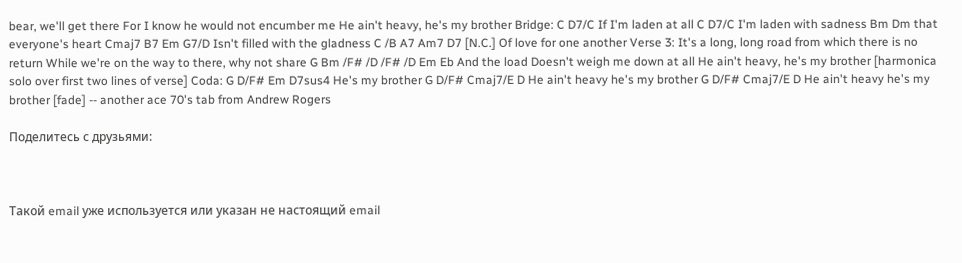bear, we'll get there For I know he would not encumber me He ain't heavy, he's my brother Bridge: C D7/C If I'm laden at all C D7/C I'm laden with sadness Bm Dm that everyone's heart Cmaj7 B7 Em G7/D Isn't filled with the gladness C /B A7 Am7 D7 [N.C.] Of love for one another Verse 3: It's a long, long road from which there is no return While we're on the way to there, why not share G Bm /F# /D /F# /D Em Eb And the load Doesn't weigh me down at all He ain't heavy, he's my brother [harmonica solo over first two lines of verse] Coda: G D/F# Em D7sus4 He's my brother G D/F# Cmaj7/E D He ain't heavy he's my brother G D/F# Cmaj7/E D He ain't heavy he's my brother [fade] -- another ace 70's tab from Andrew Rogers

Поделитесь с друзьями:



Такой email уже используется или указан не настоящий email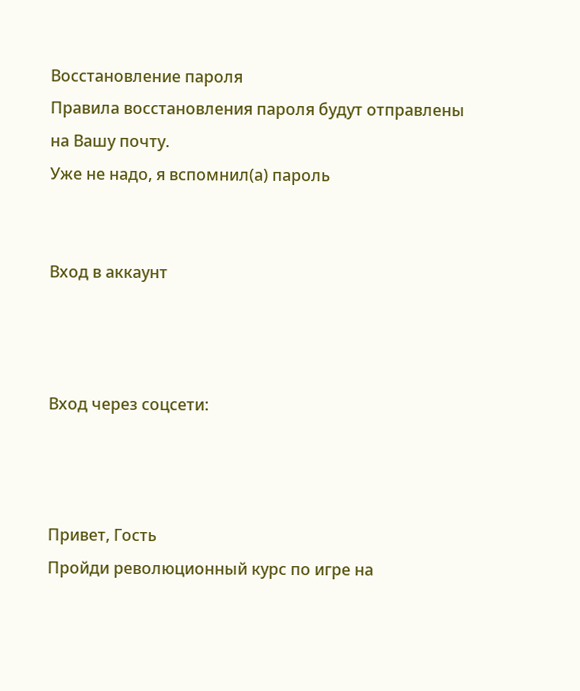Восстановление пароля
Правила восстановления пароля будут отправлены на Вашу почту.
Уже не надо, я вспомнил(а) пароль


Вход в аккаунт



Вход через соцсети:



Привет, Гость
Пройди революционный курс по игре на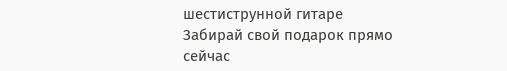шестиструнной гитаре
Забирай свой подарок прямо сейчас